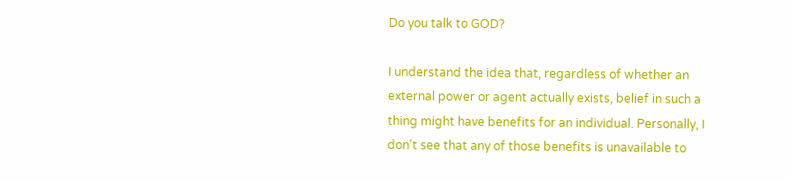Do you talk to GOD?

I understand the idea that, regardless of whether an external power or agent actually exists, belief in such a thing might have benefits for an individual. Personally, I don't see that any of those benefits is unavailable to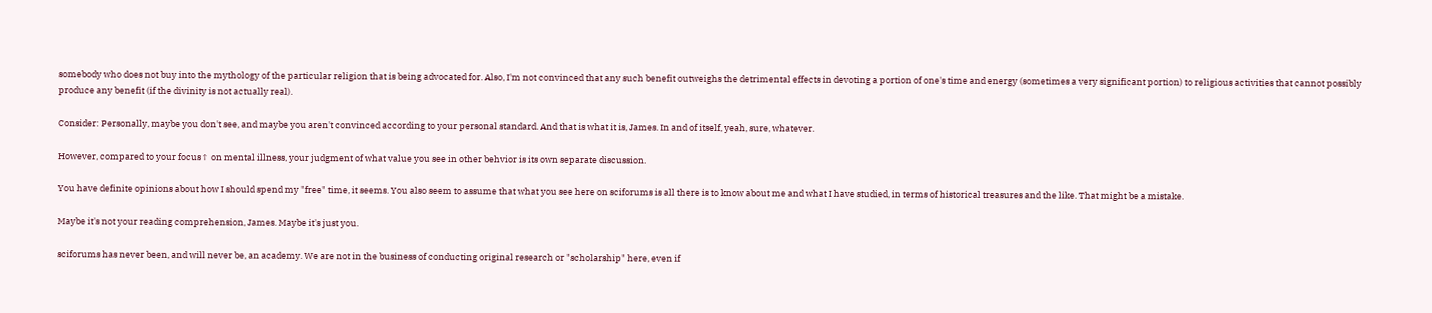somebody who does not buy into the mythology of the particular religion that is being advocated for. Also, I'm not convinced that any such benefit outweighs the detrimental effects in devoting a portion of one's time and energy (sometimes a very significant portion) to religious activities that cannot possibly produce any benefit (if the divinity is not actually real).

Consider: Personally, maybe you don't see, and maybe you aren't convinced according to your personal standard. And that is what it is, James. In and of itself, yeah, sure, whatever.

However, compared to your focus↑ on mental illness, your judgment of what value you see in other behvior is its own separate discussion.

You have definite opinions about how I should spend my "free" time, it seems. You also seem to assume that what you see here on sciforums is all there is to know about me and what I have studied, in terms of historical treasures and the like. That might be a mistake.

Maybe it's not your reading comprehension, James. Maybe it's just you.

sciforums has never been, and will never be, an academy. We are not in the business of conducting original research or "scholarship" here, even if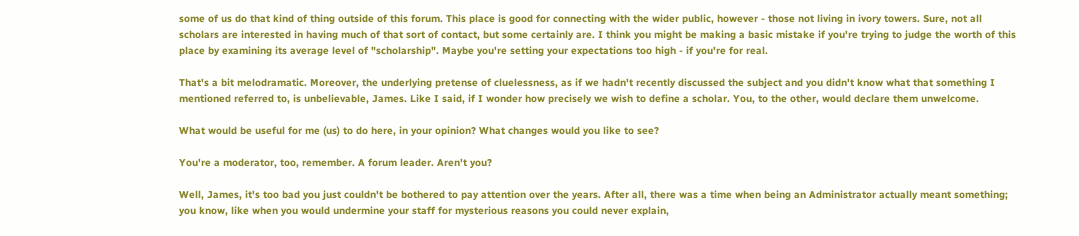some of us do that kind of thing outside of this forum. This place is good for connecting with the wider public, however - those not living in ivory towers. Sure, not all scholars are interested in having much of that sort of contact, but some certainly are. I think you might be making a basic mistake if you're trying to judge the worth of this place by examining its average level of "scholarship". Maybe you're setting your expectations too high - if you're for real.

That's a bit melodramatic. Moreover, the underlying pretense of cluelessness, as if we hadn't recently discussed the subject and you didn't know what that something I mentioned referred to, is unbelievable, James. Like I said, if I wonder how precisely we wish to define a scholar. You, to the other, would declare them unwelcome.

What would be useful for me (us) to do here, in your opinion? What changes would you like to see?

You're a moderator, too, remember. A forum leader. Aren't you?

Well, James, it's too bad you just couldn't be bothered to pay attention over the years. After all, there was a time when being an Administrator actually meant something; you know, like when you would undermine your staff for mysterious reasons you could never explain,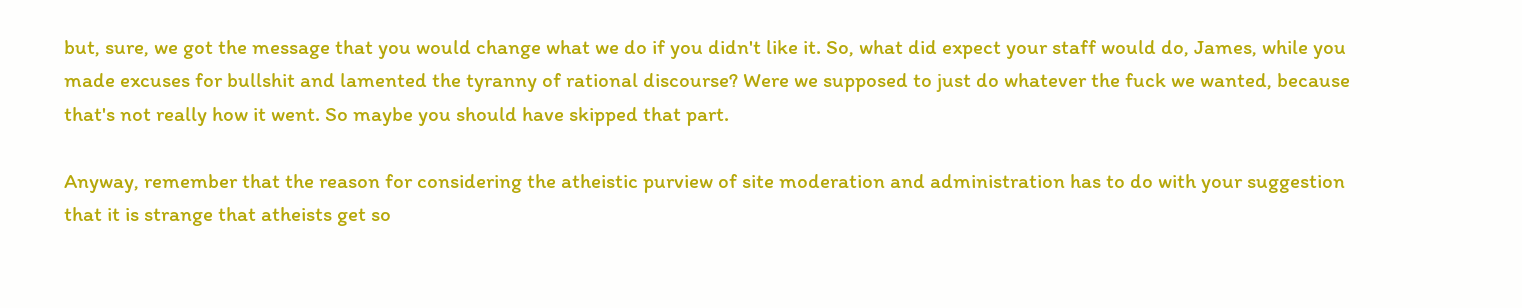but, sure, we got the message that you would change what we do if you didn't like it. So, what did expect your staff would do, James, while you made excuses for bullshit and lamented the tyranny of rational discourse? Were we supposed to just do whatever the fuck we wanted, because that's not really how it went. So maybe you should have skipped that part.

Anyway, remember that the reason for considering the atheistic purview of site moderation and administration has to do with your suggestion that it is strange that atheists get so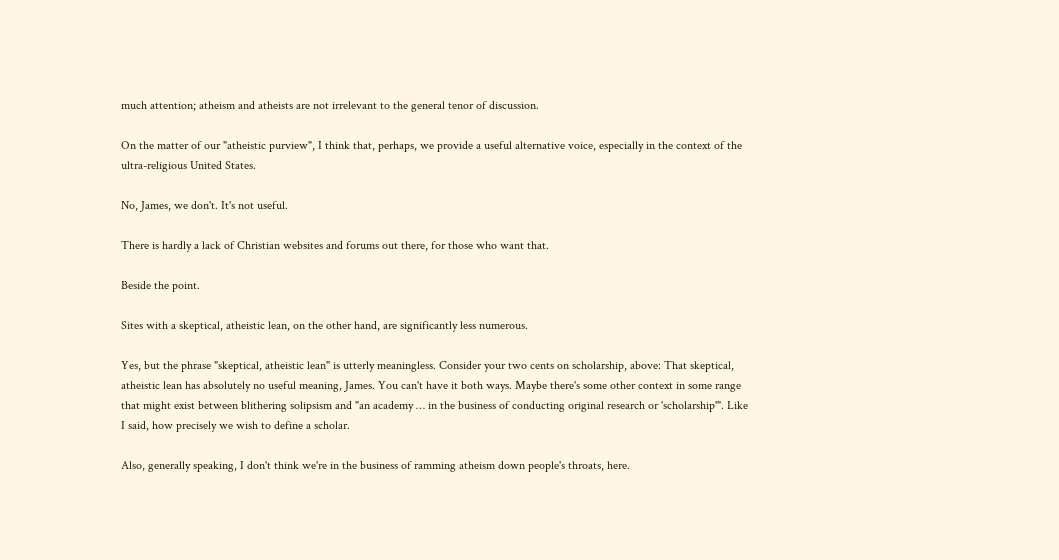much attention; atheism and atheists are not irrelevant to the general tenor of discussion.

On the matter of our "atheistic purview", I think that, perhaps, we provide a useful alternative voice, especially in the context of the ultra-religious United States.

No, James, we don't. It's not useful.

There is hardly a lack of Christian websites and forums out there, for those who want that.

Beside the point.

Sites with a skeptical, atheistic lean, on the other hand, are significantly less numerous.

Yes, but the phrase "skeptical, atheistic lean" is utterly meaningless. Consider your two cents on scholarship, above: That skeptical, atheistic lean has absolutely no useful meaning, James. You can't have it both ways. Maybe there's some other context in some range that might exist between blithering solipsism and "an academy … in the business of conducting original research or 'scholarship'". Like I said, how precisely we wish to define a scholar.

Also, generally speaking, I don't think we're in the business of ramming atheism down people's throats, here.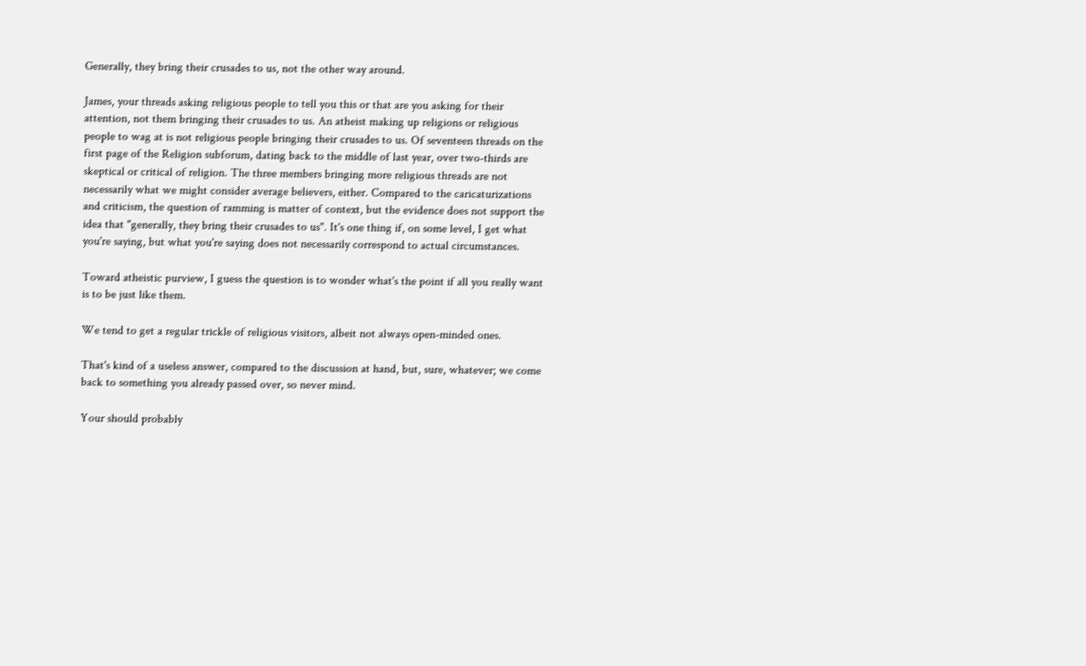Generally, they bring their crusades to us, not the other way around.

James, your threads asking religious people to tell you this or that are you asking for their attention, not them bringing their crusades to us. An atheist making up religions or religious people to wag at is not religious people bringing their crusades to us. Of seventeen threads on the first page of the Religion subforum, dating back to the middle of last year, over two-thirds are skeptical or critical of religion. The three members bringing more religious threads are not necessarily what we might consider average believers, either. Compared to the caricaturizations and criticism, the question of ramming is matter of context, but the evidence does not support the idea that "generally, they bring their crusades to us". It's one thing if, on some level, I get what you're saying, but what you're saying does not necessarily correspond to actual circumstances.

Toward atheistic purview, I guess the question is to wonder what's the point if all you really want is to be just like them.

We tend to get a regular trickle of religious visitors, albeit not always open-minded ones.

That's kind of a useless answer, compared to the discussion at hand, but, sure, whatever; we come back to something you already passed over, so never mind.

Your should probably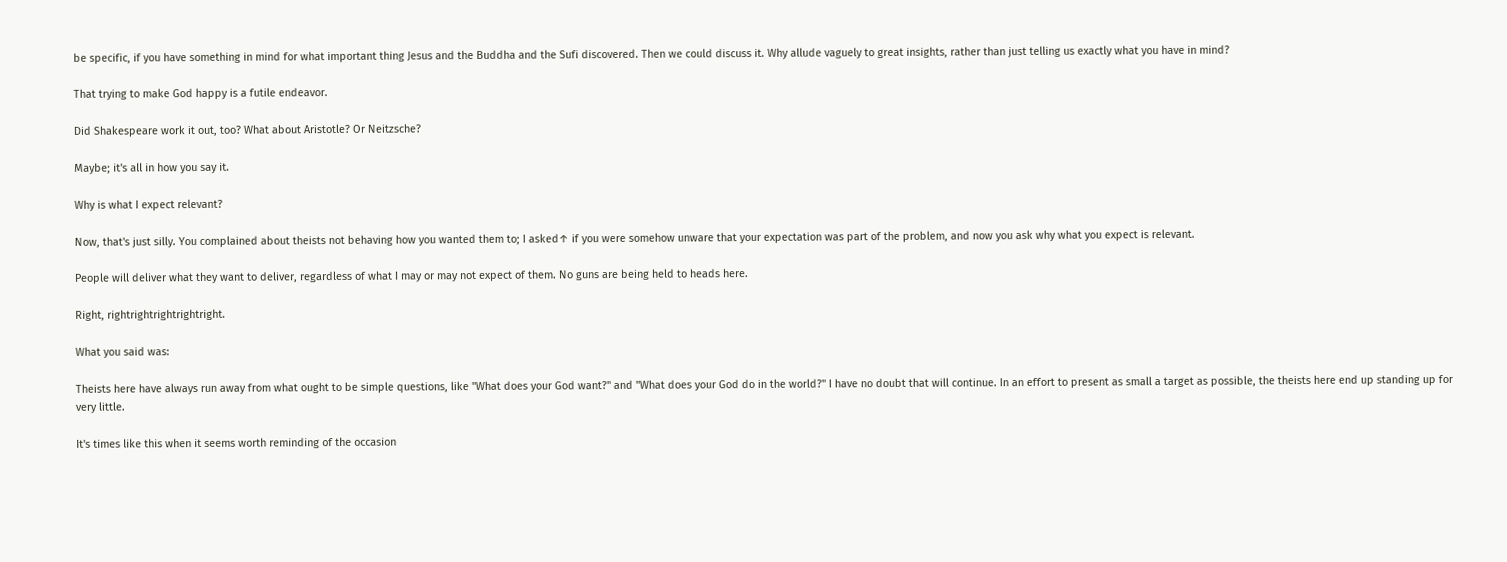be specific, if you have something in mind for what important thing Jesus and the Buddha and the Sufi discovered. Then we could discuss it. Why allude vaguely to great insights, rather than just telling us exactly what you have in mind?

That trying to make God happy is a futile endeavor.

Did Shakespeare work it out, too? What about Aristotle? Or Neitzsche?

Maybe; it's all in how you say it.

Why is what I expect relevant?

Now, that's just silly. You complained about theists not behaving how you wanted them to; I asked↑ if you were somehow unware that your expectation was part of the problem, and now you ask why what you expect is relevant.

People will deliver what they want to deliver, regardless of what I may or may not expect of them. No guns are being held to heads here.

Right, rightrightrightrightright.

What you said was:

Theists here have always run away from what ought to be simple questions, like "What does your God want?" and "What does your God do in the world?" I have no doubt that will continue. In an effort to present as small a target as possible, the theists here end up standing up for very little.

It's times like this when it seems worth reminding of the occasion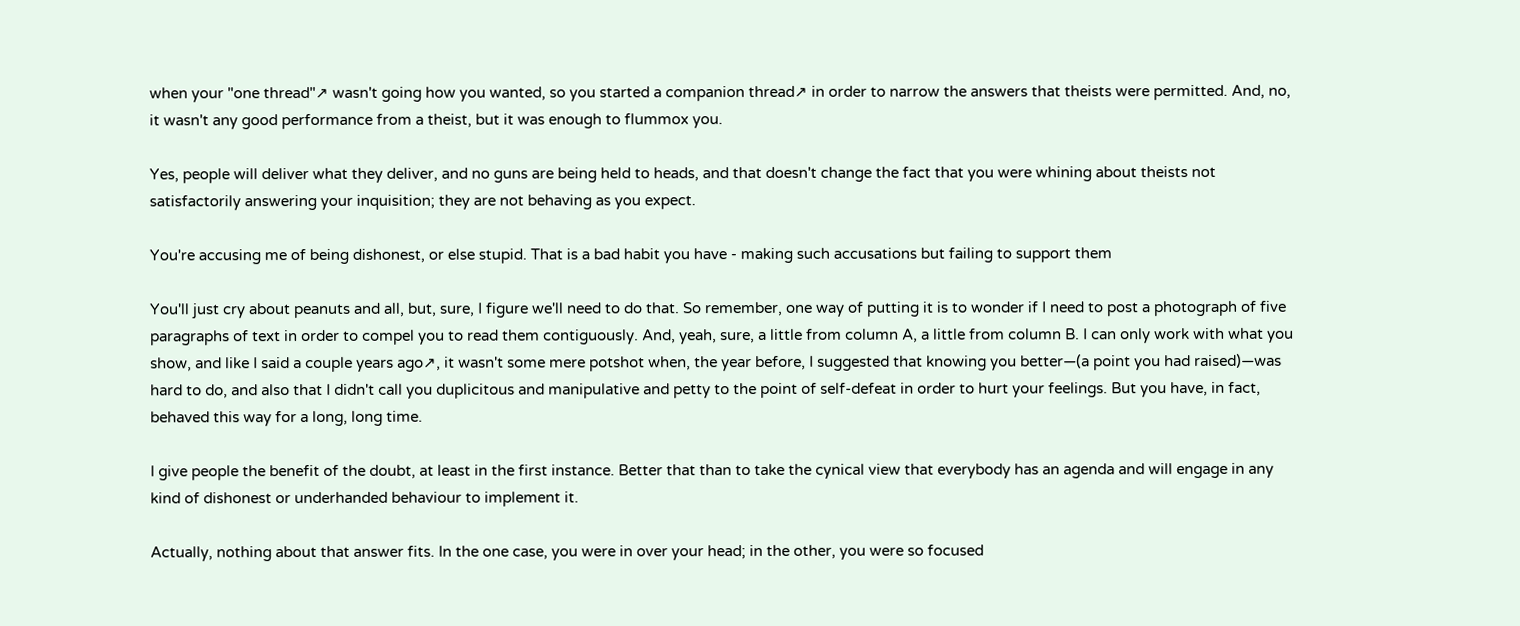when your "one thread"↗ wasn't going how you wanted, so you started a companion thread↗ in order to narrow the answers that theists were permitted. And, no, it wasn't any good performance from a theist, but it was enough to flummox you.

Yes, people will deliver what they deliver, and no guns are being held to heads, and that doesn't change the fact that you were whining about theists not satisfactorily answering your inquisition; they are not behaving as you expect.

You're accusing me of being dishonest, or else stupid. That is a bad habit you have - making such accusations but failing to support them

You'll just cry about peanuts and all, but, sure, I figure we'll need to do that. So remember, one way of putting it is to wonder if I need to post a photograph of five paragraphs of text in order to compel you to read them contiguously. And, yeah, sure, a little from column A, a little from column B. I can only work with what you show, and like I said a couple years ago↗, it wasn't some mere potshot when, the year before, I suggested that knowing you better—(a point you had raised)—was hard to do, and also that I didn't call you duplicitous and manipulative and petty to the point of self-defeat in order to hurt your feelings. But you have, in fact, behaved this way for a long, long time.

I give people the benefit of the doubt, at least in the first instance. Better that than to take the cynical view that everybody has an agenda and will engage in any kind of dishonest or underhanded behaviour to implement it.

Actually, nothing about that answer fits. In the one case, you were in over your head; in the other, you were so focused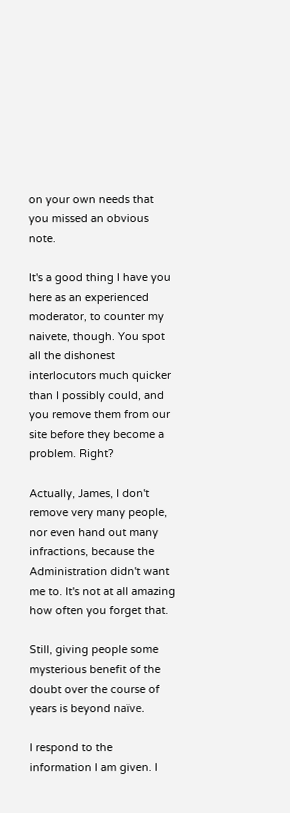on your own needs that you missed an obvious note.

It's a good thing I have you here as an experienced moderator, to counter my naivete, though. You spot all the dishonest interlocutors much quicker than I possibly could, and you remove them from our site before they become a problem. Right?

Actually, James, I don't remove very many people, nor even hand out many infractions, because the Administration didn't want me to. It's not at all amazing how often you forget that.

Still, giving people some mysterious benefit of the doubt over the course of years is beyond naïve.

I respond to the information I am given. I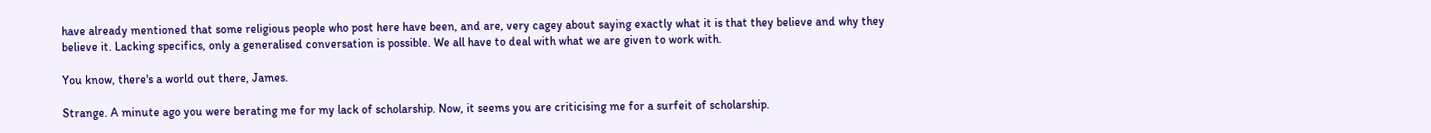have already mentioned that some religious people who post here have been, and are, very cagey about saying exactly what it is that they believe and why they believe it. Lacking specifics, only a generalised conversation is possible. We all have to deal with what we are given to work with.

You know, there's a world out there, James.

Strange. A minute ago you were berating me for my lack of scholarship. Now, it seems you are criticising me for a surfeit of scholarship.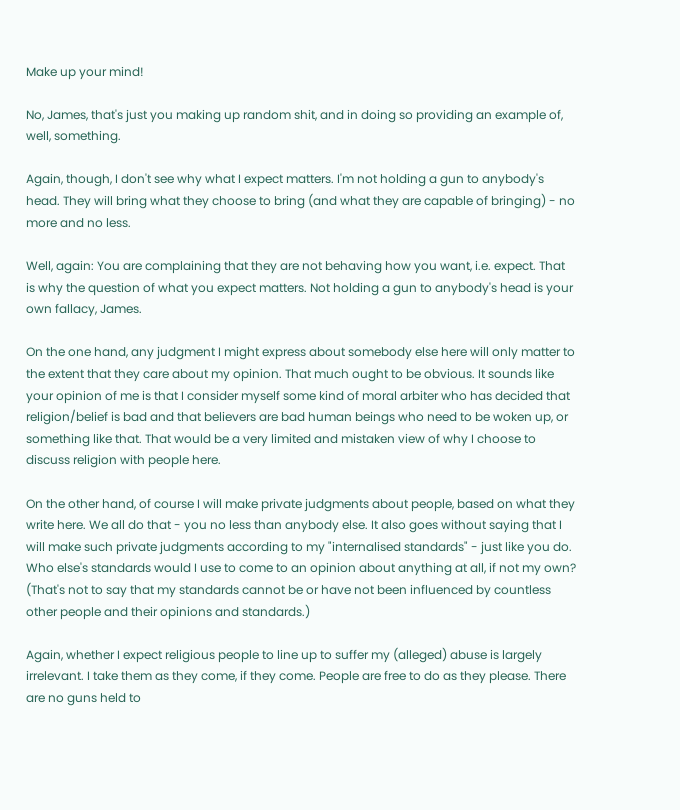Make up your mind!

No, James, that's just you making up random shit, and in doing so providing an example of, well, something.

Again, though, I don't see why what I expect matters. I'm not holding a gun to anybody's head. They will bring what they choose to bring (and what they are capable of bringing) - no more and no less.

Well, again: You are complaining that they are not behaving how you want, i.e. expect. That is why the question of what you expect matters. Not holding a gun to anybody's head is your own fallacy, James.

On the one hand, any judgment I might express about somebody else here will only matter to the extent that they care about my opinion. That much ought to be obvious. It sounds like your opinion of me is that I consider myself some kind of moral arbiter who has decided that religion/belief is bad and that believers are bad human beings who need to be woken up, or something like that. That would be a very limited and mistaken view of why I choose to discuss religion with people here.

On the other hand, of course I will make private judgments about people, based on what they write here. We all do that - you no less than anybody else. It also goes without saying that I will make such private judgments according to my "internalised standards" - just like you do. Who else's standards would I use to come to an opinion about anything at all, if not my own? (That's not to say that my standards cannot be or have not been influenced by countless other people and their opinions and standards.)

Again, whether I expect religious people to line up to suffer my (alleged) abuse is largely irrelevant. I take them as they come, if they come. People are free to do as they please. There are no guns held to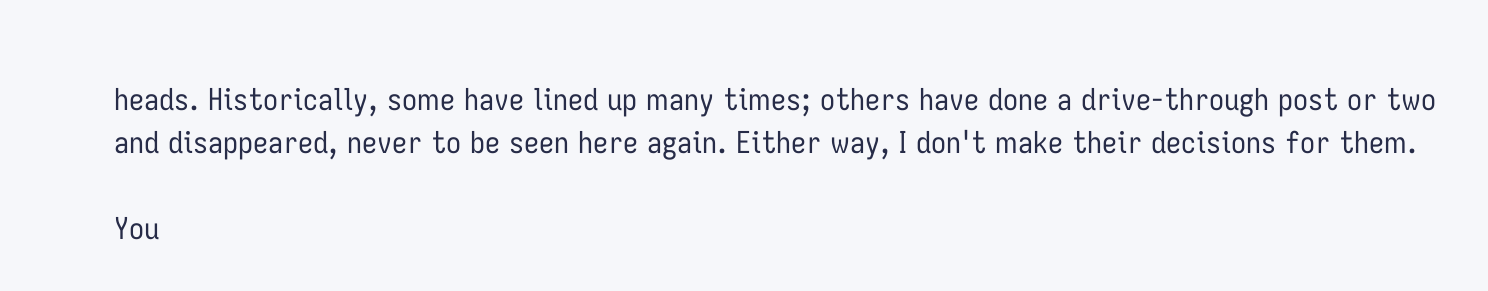heads. Historically, some have lined up many times; others have done a drive-through post or two and disappeared, never to be seen here again. Either way, I don't make their decisions for them.

You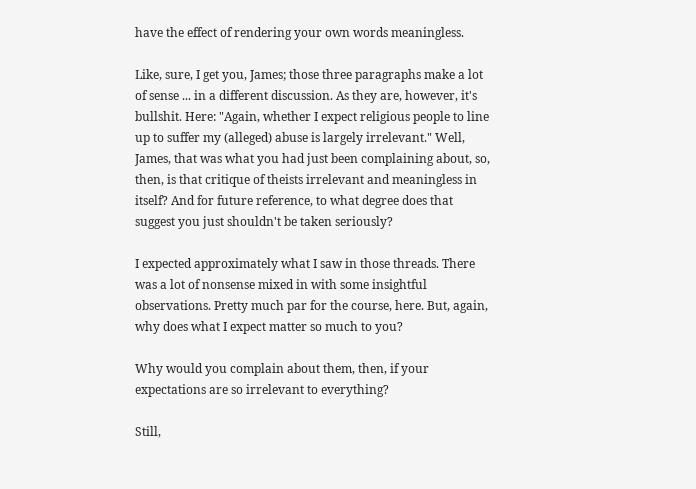have the effect of rendering your own words meaningless.

Like, sure, I get you, James; those three paragraphs make a lot of sense ... in a different discussion. As they are, however, it's bullshit. Here: "Again, whether I expect religious people to line up to suffer my (alleged) abuse is largely irrelevant." Well, James, that was what you had just been complaining about, so, then, is that critique of theists irrelevant and meaningless in itself? And for future reference, to what degree does that suggest you just shouldn't be taken seriously?

I expected approximately what I saw in those threads. There was a lot of nonsense mixed in with some insightful observations. Pretty much par for the course, here. But, again, why does what I expect matter so much to you?

Why would you complain about them, then, if your expectations are so irrelevant to everything?

Still,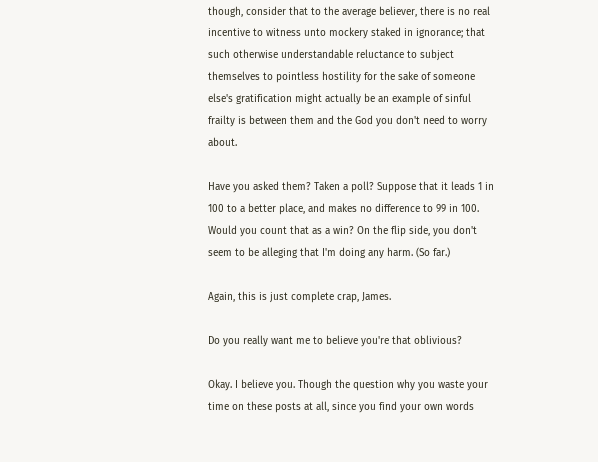though, consider that to the average believer, there is no real incentive to witness unto mockery staked in ignorance; that such otherwise understandable reluctance to subject themselves to pointless hostility for the sake of someone else's gratification might actually be an example of sinful frailty is between them and the God you don't need to worry about.

Have you asked them? Taken a poll? Suppose that it leads 1 in 100 to a better place, and makes no difference to 99 in 100. Would you count that as a win? On the flip side, you don't seem to be alleging that I'm doing any harm. (So far.)

Again, this is just complete crap, James.

Do you really want me to believe you're that oblivious?

Okay. I believe you. Though the question why you waste your time on these posts at all, since you find your own words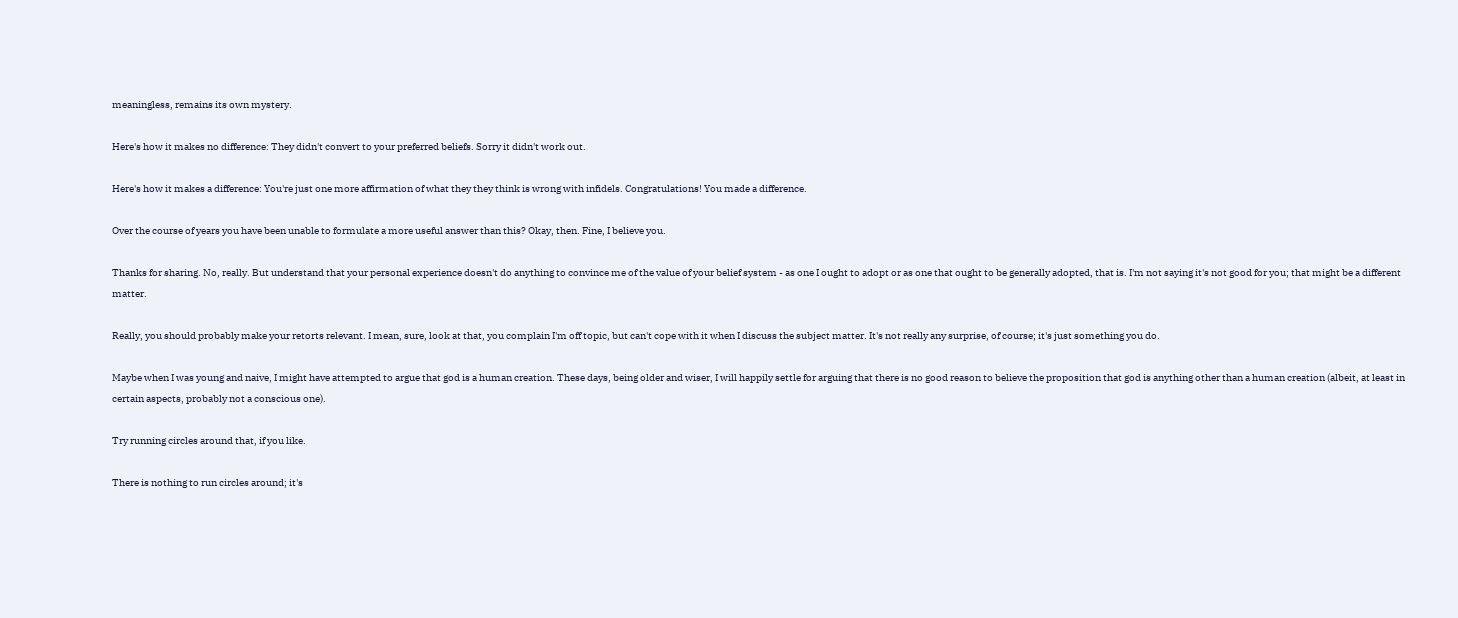meaningless, remains its own mystery.

Here's how it makes no difference: They didn't convert to your preferred beliefs. Sorry it didn't work out.

Here's how it makes a difference: You're just one more affirmation of what they they think is wrong with infidels. Congratulations! You made a difference.

Over the course of years you have been unable to formulate a more useful answer than this? Okay, then. Fine, I believe you.

Thanks for sharing. No, really. But understand that your personal experience doesn't do anything to convince me of the value of your belief system - as one I ought to adopt or as one that ought to be generally adopted, that is. I'm not saying it's not good for you; that might be a different matter.

Really, you should probably make your retorts relevant. I mean, sure, look at that, you complain I'm off topic, but can't cope with it when I discuss the subject matter. It's not really any surprise, of course; it's just something you do.

Maybe when I was young and naive, I might have attempted to argue that god is a human creation. These days, being older and wiser, I will happily settle for arguing that there is no good reason to believe the proposition that god is anything other than a human creation (albeit, at least in certain aspects, probably not a conscious one).

Try running circles around that, if you like.

There is nothing to run circles around; it's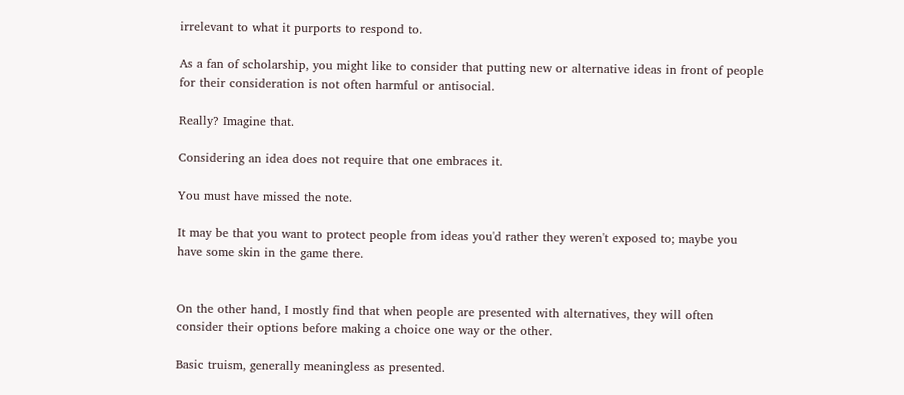irrelevant to what it purports to respond to.

As a fan of scholarship, you might like to consider that putting new or alternative ideas in front of people for their consideration is not often harmful or antisocial.

Really? Imagine that.

Considering an idea does not require that one embraces it.

You must have missed the note.

It may be that you want to protect people from ideas you'd rather they weren't exposed to; maybe you have some skin in the game there.


On the other hand, I mostly find that when people are presented with alternatives, they will often consider their options before making a choice one way or the other.

Basic truism, generally meaningless as presented.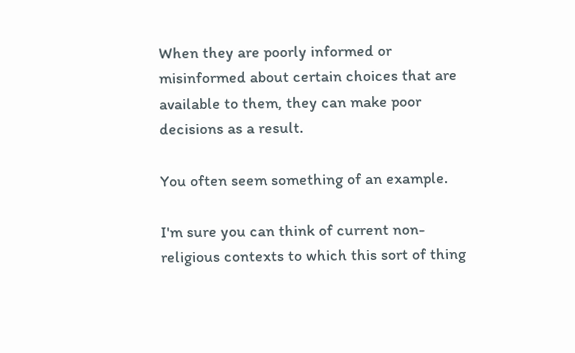When they are poorly informed or misinformed about certain choices that are available to them, they can make poor decisions as a result.

You often seem something of an example.

I'm sure you can think of current non-religious contexts to which this sort of thing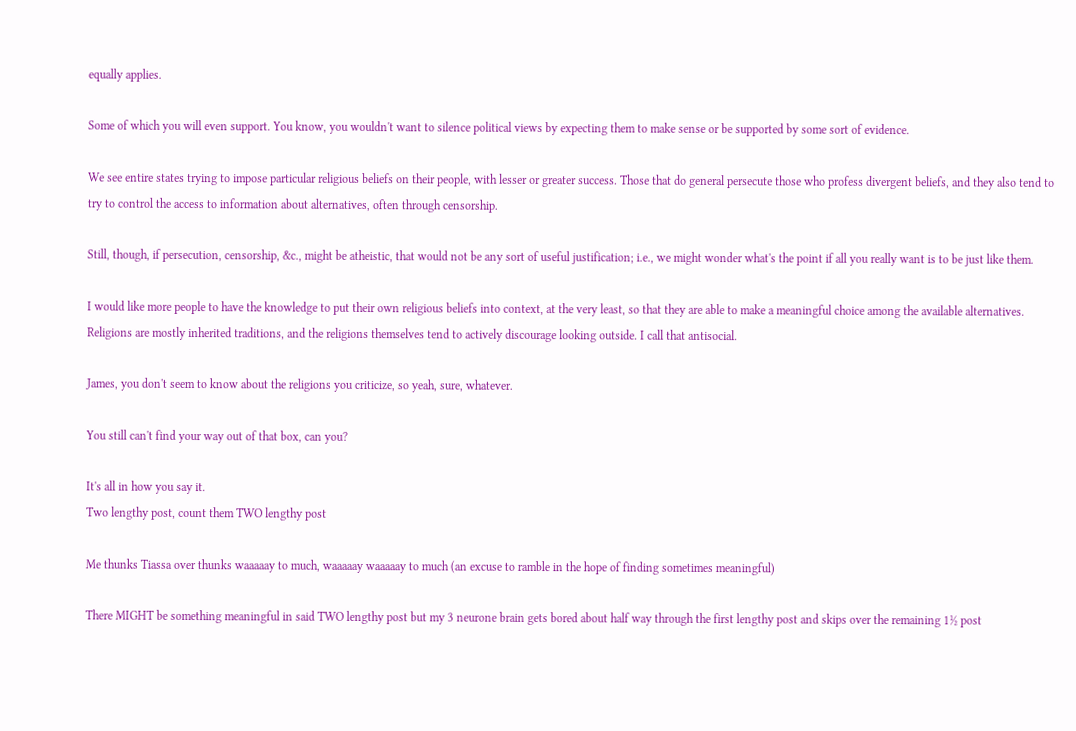equally applies.

Some of which you will even support. You know, you wouldn't want to silence political views by expecting them to make sense or be supported by some sort of evidence.

We see entire states trying to impose particular religious beliefs on their people, with lesser or greater success. Those that do general persecute those who profess divergent beliefs, and they also tend to try to control the access to information about alternatives, often through censorship.

Still, though, if persecution, censorship, &c., might be atheistic, that would not be any sort of useful justification; i.e., we might wonder what's the point if all you really want is to be just like them.

I would like more people to have the knowledge to put their own religious beliefs into context, at the very least, so that they are able to make a meaningful choice among the available alternatives. Religions are mostly inherited traditions, and the religions themselves tend to actively discourage looking outside. I call that antisocial.

James, you don't seem to know about the religions you criticize, so yeah, sure, whatever.

You still can't find your way out of that box, can you?

It's all in how you say it.
Two lengthy post, count them TWO lengthy post

Me thunks Tiassa over thunks waaaaay to much, waaaaay waaaaay to much (an excuse to ramble in the hope of finding sometimes meaningful)

There MIGHT be something meaningful in said TWO lengthy post but my 3 neurone brain gets bored about half way through the first lengthy post and skips over the remaining 1½ post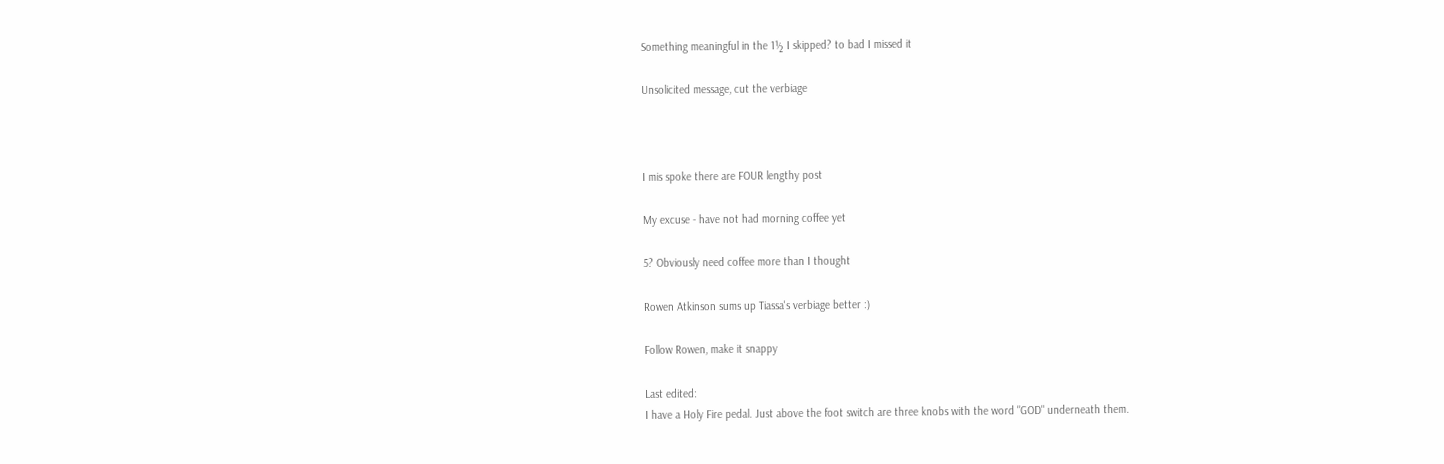Something meaningful in the 1½ I skipped? to bad I missed it

Unsolicited message, cut the verbiage



I mis spoke there are FOUR lengthy post

My excuse - have not had morning coffee yet

5? Obviously need coffee more than I thought

Rowen Atkinson sums up Tiassa's verbiage better :)

Follow Rowen, make it snappy

Last edited:
I have a Holy Fire pedal. Just above the foot switch are three knobs with the word "GOD" underneath them.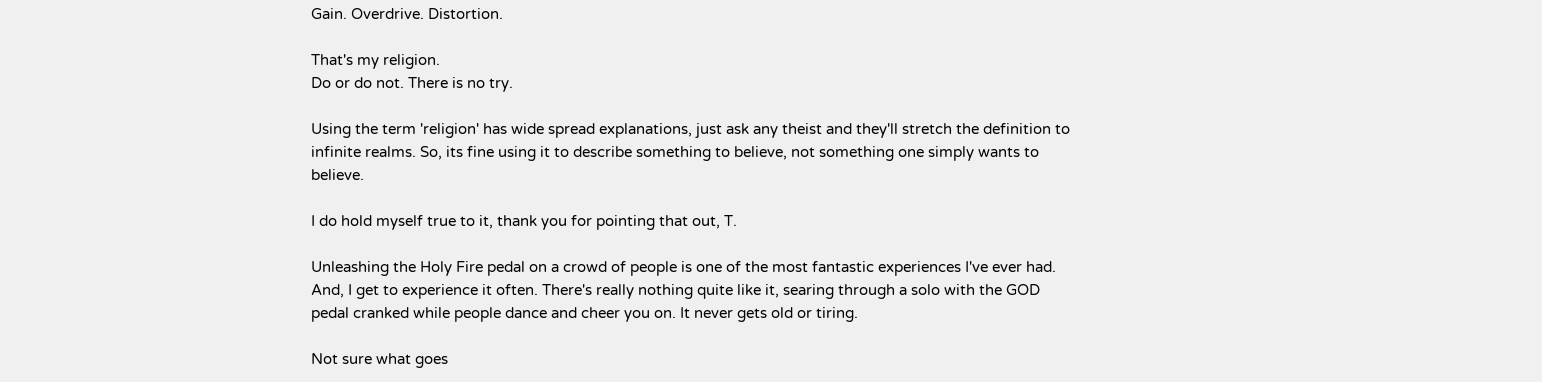Gain. Overdrive. Distortion.

That's my religion.
Do or do not. There is no try.

Using the term 'religion' has wide spread explanations, just ask any theist and they'll stretch the definition to infinite realms. So, its fine using it to describe something to believe, not something one simply wants to believe.

I do hold myself true to it, thank you for pointing that out, T.

Unleashing the Holy Fire pedal on a crowd of people is one of the most fantastic experiences I've ever had. And, I get to experience it often. There's really nothing quite like it, searing through a solo with the GOD pedal cranked while people dance and cheer you on. It never gets old or tiring.

Not sure what goes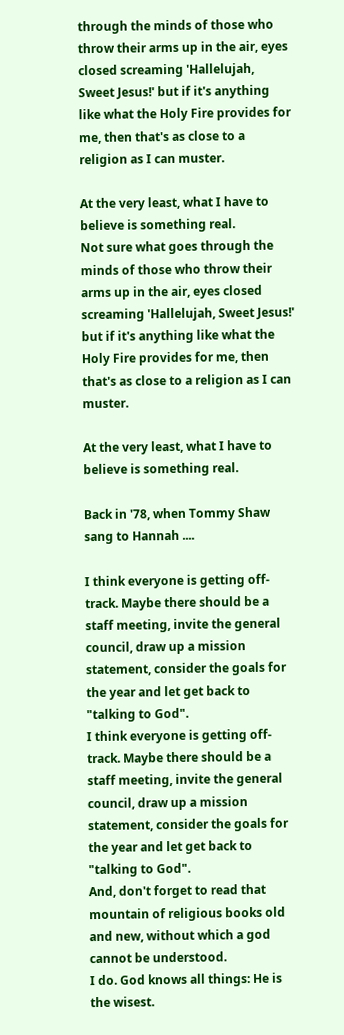through the minds of those who throw their arms up in the air, eyes closed screaming 'Hallelujah, Sweet Jesus!' but if it's anything like what the Holy Fire provides for me, then that's as close to a religion as I can muster.

At the very least, what I have to believe is something real.
Not sure what goes through the minds of those who throw their arms up in the air, eyes closed screaming 'Hallelujah, Sweet Jesus!' but if it's anything like what the Holy Fire provides for me, then that's as close to a religion as I can muster.

At the very least, what I have to believe is something real.

Back in '78, when Tommy Shaw sang to Hannah ....

I think everyone is getting off-track. Maybe there should be a staff meeting, invite the general council, draw up a mission statement, consider the goals for the year and let get back to "talking to God".
I think everyone is getting off-track. Maybe there should be a staff meeting, invite the general council, draw up a mission statement, consider the goals for the year and let get back to "talking to God".
And, don't forget to read that mountain of religious books old and new, without which a god cannot be understood.
I do. God knows all things: He is the wisest.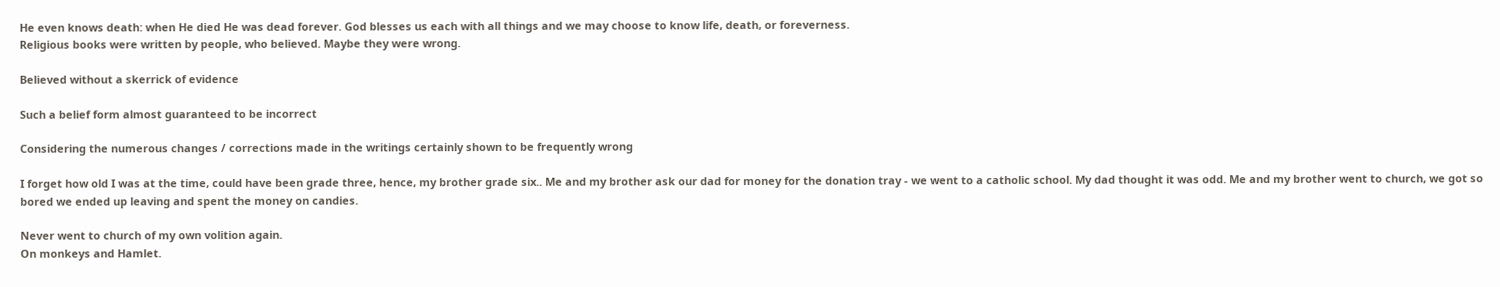He even knows death: when He died He was dead forever. God blesses us each with all things and we may choose to know life, death, or foreverness.
Religious books were written by people, who believed. Maybe they were wrong.

Believed without a skerrick of evidence

Such a belief form almost guaranteed to be incorrect

Considering the numerous changes / corrections made in the writings certainly shown to be frequently wrong

I forget how old I was at the time, could have been grade three, hence, my brother grade six.. Me and my brother ask our dad for money for the donation tray - we went to a catholic school. My dad thought it was odd. Me and my brother went to church, we got so bored we ended up leaving and spent the money on candies.

Never went to church of my own volition again.
On monkeys and Hamlet.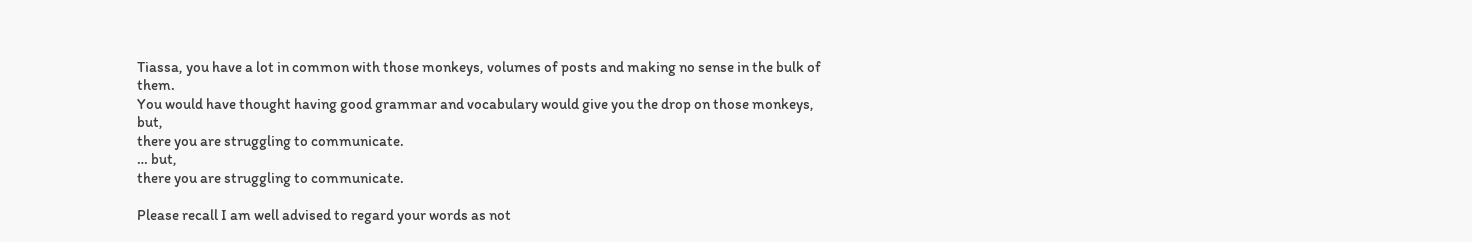Tiassa, you have a lot in common with those monkeys, volumes of posts and making no sense in the bulk of them.
You would have thought having good grammar and vocabulary would give you the drop on those monkeys, but,
there you are struggling to communicate.
… but,
there you are struggling to communicate.

Please recall I am well advised to regard your words as not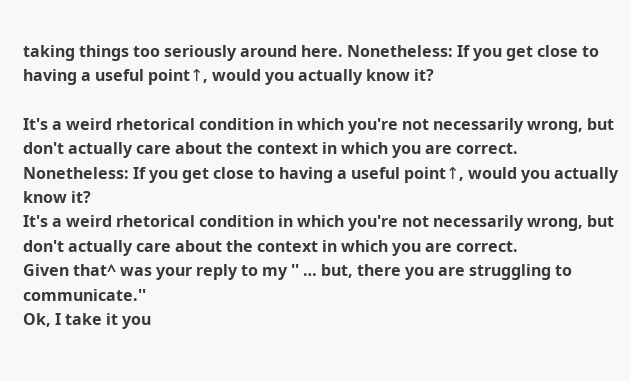taking things too seriously around here. Nonetheless: If you get close to having a useful point↑, would you actually know it?

It's a weird rhetorical condition in which you're not necessarily wrong, but don't actually care about the context in which you are correct.
Nonetheless: If you get close to having a useful point↑, would you actually know it?
It's a weird rhetorical condition in which you're not necessarily wrong, but don't actually care about the context in which you are correct.
Given that^ was your reply to my '' … but, there you are struggling to communicate.''
Ok, I take it you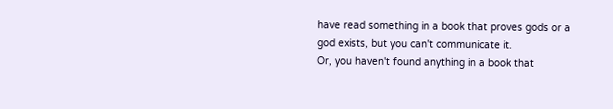have read something in a book that proves gods or a god exists, but you can't communicate it.
Or, you haven't found anything in a book that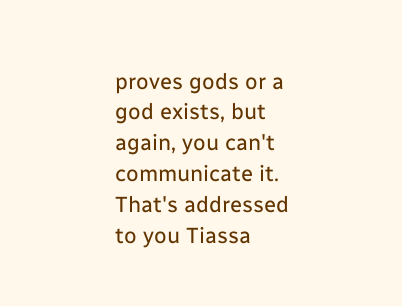proves gods or a god exists, but again, you can't communicate it. That's addressed to you Tiassa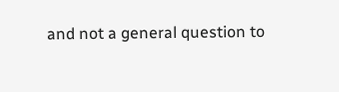and not a general question to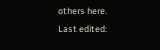others here.
Last edited: